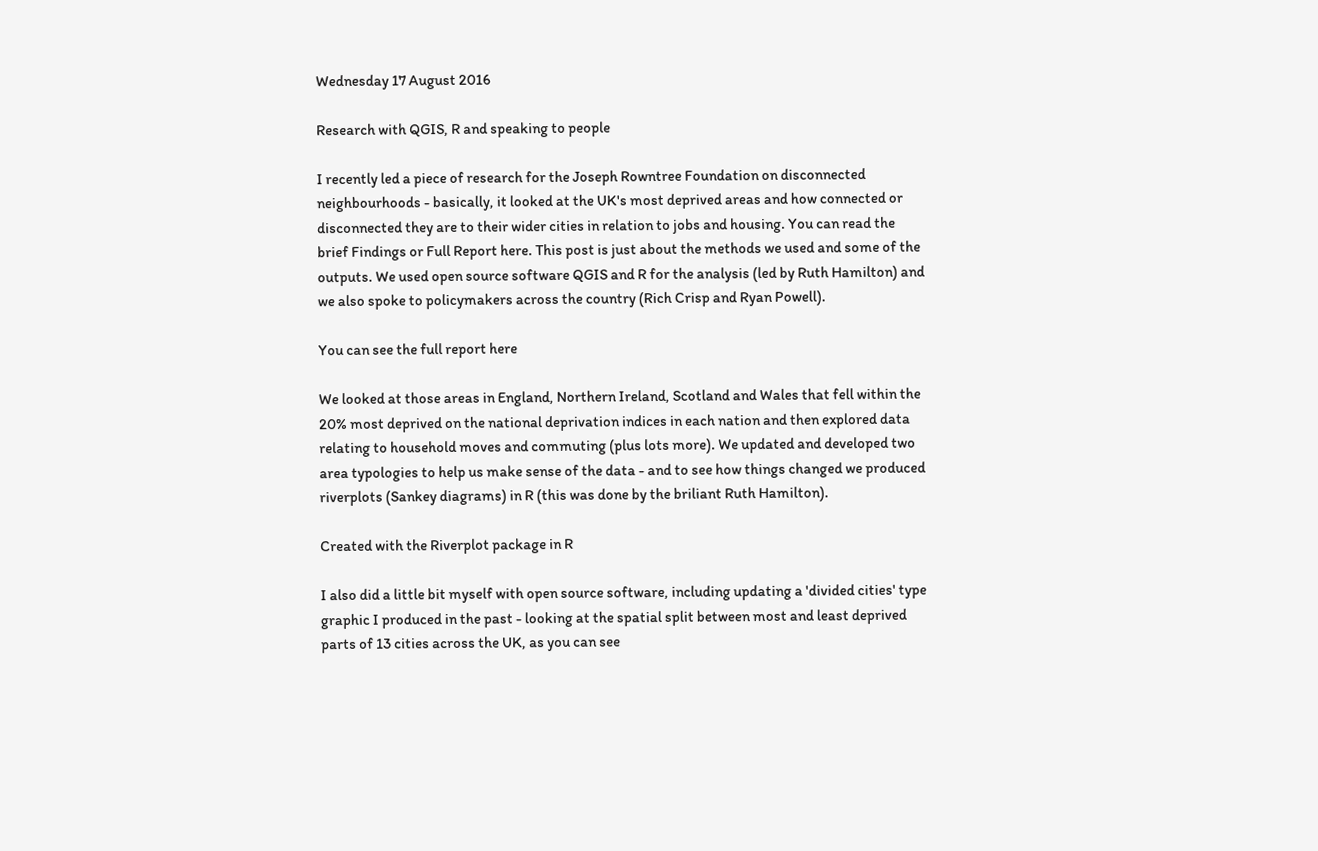Wednesday 17 August 2016

Research with QGIS, R and speaking to people

I recently led a piece of research for the Joseph Rowntree Foundation on disconnected neighbourhoods - basically, it looked at the UK's most deprived areas and how connected or disconnected they are to their wider cities in relation to jobs and housing. You can read the brief Findings or Full Report here. This post is just about the methods we used and some of the outputs. We used open source software QGIS and R for the analysis (led by Ruth Hamilton) and we also spoke to policymakers across the country (Rich Crisp and Ryan Powell).

You can see the full report here

We looked at those areas in England, Northern Ireland, Scotland and Wales that fell within the 20% most deprived on the national deprivation indices in each nation and then explored data relating to household moves and commuting (plus lots more). We updated and developed two area typologies to help us make sense of the data - and to see how things changed we produced riverplots (Sankey diagrams) in R (this was done by the briliant Ruth Hamilton).

Created with the Riverplot package in R

I also did a little bit myself with open source software, including updating a 'divided cities' type graphic I produced in the past - looking at the spatial split between most and least deprived parts of 13 cities across the UK, as you can see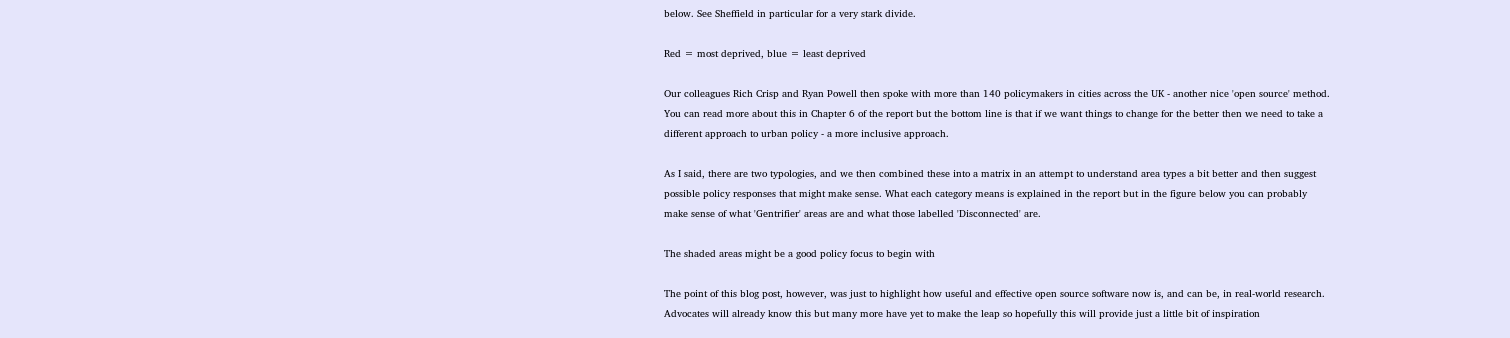below. See Sheffield in particular for a very stark divide.

Red = most deprived, blue = least deprived

Our colleagues Rich Crisp and Ryan Powell then spoke with more than 140 policymakers in cities across the UK - another nice 'open source' method. You can read more about this in Chapter 6 of the report but the bottom line is that if we want things to change for the better then we need to take a different approach to urban policy - a more inclusive approach.

As I said, there are two typologies, and we then combined these into a matrix in an attempt to understand area types a bit better and then suggest possible policy responses that might make sense. What each category means is explained in the report but in the figure below you can probably make sense of what 'Gentrifier' areas are and what those labelled 'Disconnected' are.

The shaded areas might be a good policy focus to begin with

The point of this blog post, however, was just to highlight how useful and effective open source software now is, and can be, in real-world research. Advocates will already know this but many more have yet to make the leap so hopefully this will provide just a little bit of inspiration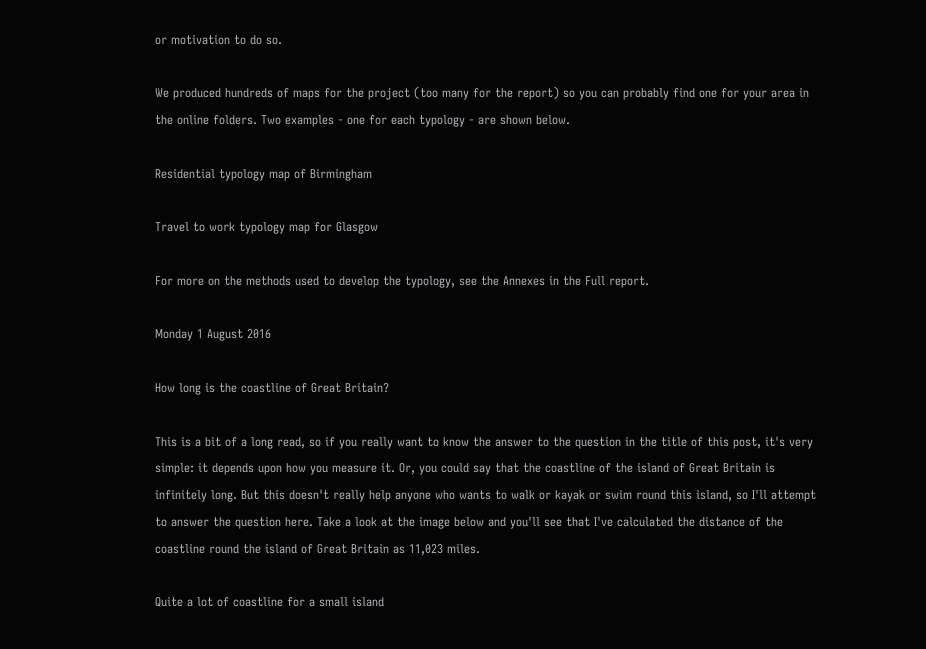or motivation to do so.

We produced hundreds of maps for the project (too many for the report) so you can probably find one for your area in the online folders. Two examples - one for each typology - are shown below.

Residential typology map of Birmingham

Travel to work typology map for Glasgow

For more on the methods used to develop the typology, see the Annexes in the Full report.

Monday 1 August 2016

How long is the coastline of Great Britain?

This is a bit of a long read, so if you really want to know the answer to the question in the title of this post, it's very simple: it depends upon how you measure it. Or, you could say that the coastline of the island of Great Britain is infinitely long. But this doesn't really help anyone who wants to walk or kayak or swim round this island, so I'll attempt to answer the question here. Take a look at the image below and you'll see that I've calculated the distance of the coastline round the island of Great Britain as 11,023 miles.

Quite a lot of coastline for a small island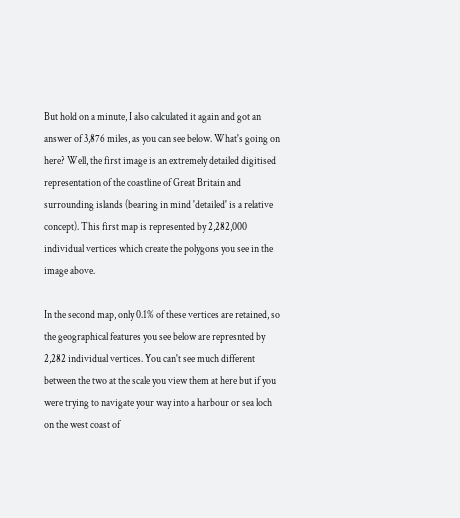But hold on a minute, I also calculated it again and got an answer of 3,876 miles, as you can see below. What's going on here? Well, the first image is an extremely detailed digitised representation of the coastline of Great Britain and surrounding islands (bearing in mind 'detailed' is a relative concept). This first map is represented by 2,282,000 individual vertices which create the polygons you see in the image above.

In the second map, only 0.1% of these vertices are retained, so the geographical features you see below are represnted by 2,282 individual vertices. You can't see much different between the two at the scale you view them at here but if you were trying to navigate your way into a harbour or sea loch on the west coast of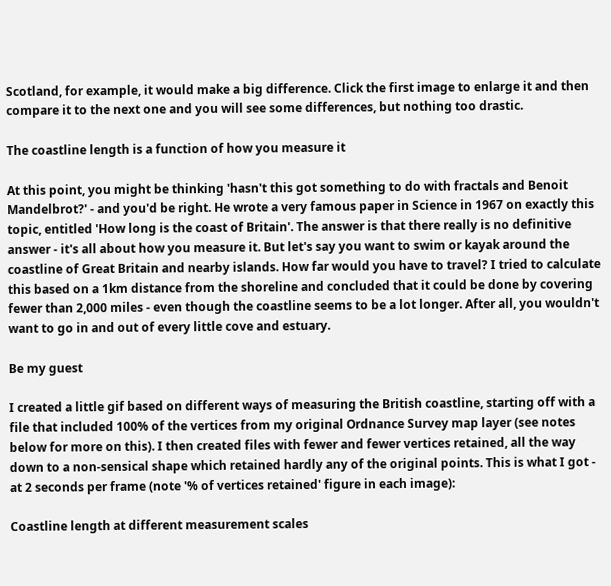Scotland, for example, it would make a big difference. Click the first image to enlarge it and then compare it to the next one and you will see some differences, but nothing too drastic.

The coastline length is a function of how you measure it

At this point, you might be thinking 'hasn't this got something to do with fractals and Benoit Mandelbrot?' - and you'd be right. He wrote a very famous paper in Science in 1967 on exactly this topic, entitled 'How long is the coast of Britain'. The answer is that there really is no definitive answer - it's all about how you measure it. But let's say you want to swim or kayak around the coastline of Great Britain and nearby islands. How far would you have to travel? I tried to calculate this based on a 1km distance from the shoreline and concluded that it could be done by covering fewer than 2,000 miles - even though the coastline seems to be a lot longer. After all, you wouldn't want to go in and out of every little cove and estuary.

Be my guest

I created a little gif based on different ways of measuring the British coastline, starting off with a file that included 100% of the vertices from my original Ordnance Survey map layer (see notes below for more on this). I then created files with fewer and fewer vertices retained, all the way down to a non-sensical shape which retained hardly any of the original points. This is what I got - at 2 seconds per frame (note '% of vertices retained' figure in each image):

Coastline length at different measurement scales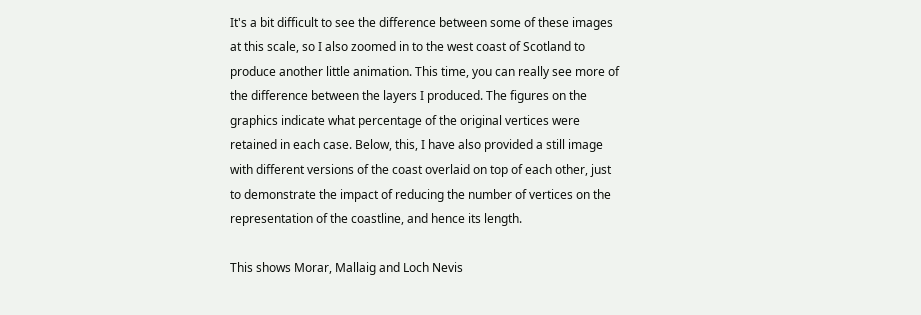It's a bit difficult to see the difference between some of these images at this scale, so I also zoomed in to the west coast of Scotland to produce another little animation. This time, you can really see more of the difference between the layers I produced. The figures on the graphics indicate what percentage of the original vertices were retained in each case. Below, this, I have also provided a still image with different versions of the coast overlaid on top of each other, just to demonstrate the impact of reducing the number of vertices on the representation of the coastline, and hence its length.

This shows Morar, Mallaig and Loch Nevis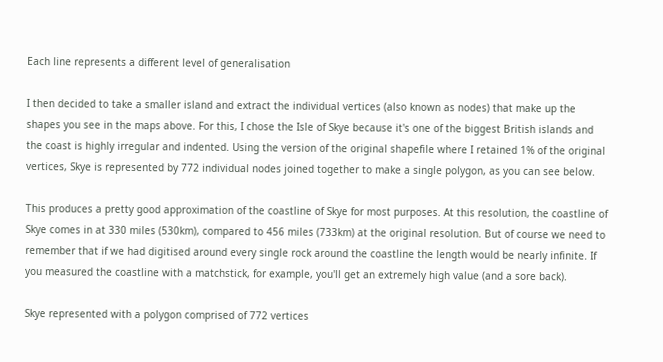Each line represents a different level of generalisation

I then decided to take a smaller island and extract the individual vertices (also known as nodes) that make up the shapes you see in the maps above. For this, I chose the Isle of Skye because it's one of the biggest British islands and the coast is highly irregular and indented. Using the version of the original shapefile where I retained 1% of the original vertices, Skye is represented by 772 individual nodes joined together to make a single polygon, as you can see below.

This produces a pretty good approximation of the coastline of Skye for most purposes. At this resolution, the coastline of Skye comes in at 330 miles (530km), compared to 456 miles (733km) at the original resolution. But of course we need to remember that if we had digitised around every single rock around the coastline the length would be nearly infinite. If you measured the coastline with a matchstick, for example, you'll get an extremely high value (and a sore back).

Skye represented with a polygon comprised of 772 vertices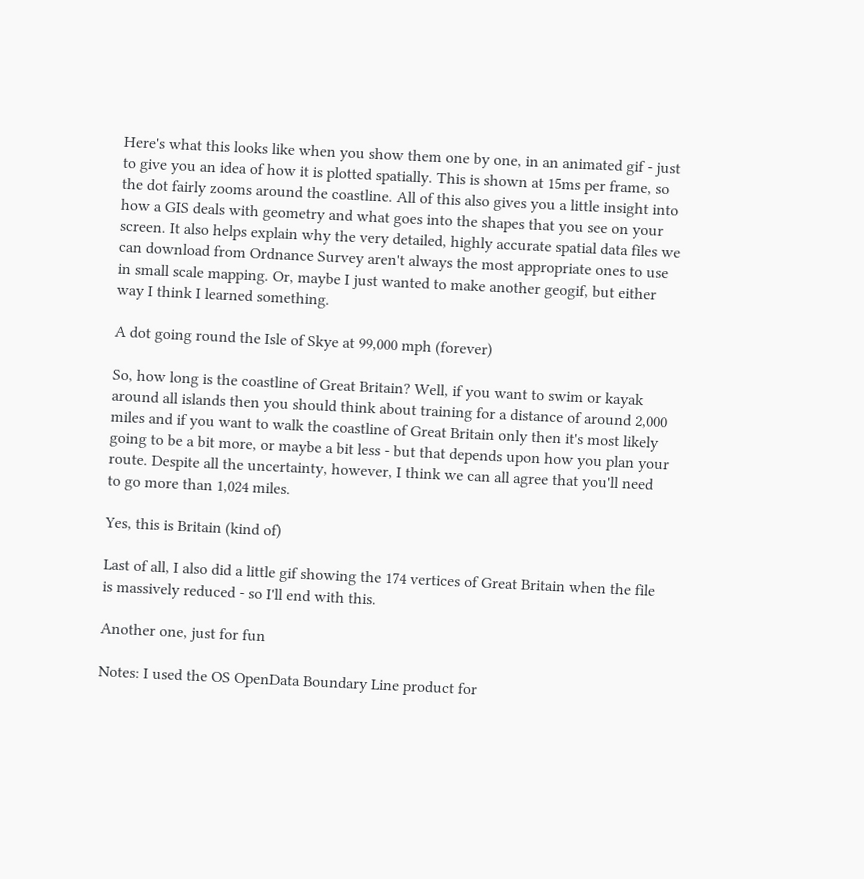Here's what this looks like when you show them one by one, in an animated gif - just to give you an idea of how it is plotted spatially. This is shown at 15ms per frame, so the dot fairly zooms around the coastline. All of this also gives you a little insight into how a GIS deals with geometry and what goes into the shapes that you see on your screen. It also helps explain why the very detailed, highly accurate spatial data files we can download from Ordnance Survey aren't always the most appropriate ones to use in small scale mapping. Or, maybe I just wanted to make another geogif, but either way I think I learned something.

A dot going round the Isle of Skye at 99,000 mph (forever)

So, how long is the coastline of Great Britain? Well, if you want to swim or kayak around all islands then you should think about training for a distance of around 2,000 miles and if you want to walk the coastline of Great Britain only then it's most likely going to be a bit more, or maybe a bit less - but that depends upon how you plan your route. Despite all the uncertainty, however, I think we can all agree that you'll need to go more than 1,024 miles.

Yes, this is Britain (kind of)

Last of all, I also did a little gif showing the 174 vertices of Great Britain when the file is massively reduced - so I'll end with this.

Another one, just for fun

Notes: I used the OS OpenData Boundary Line product for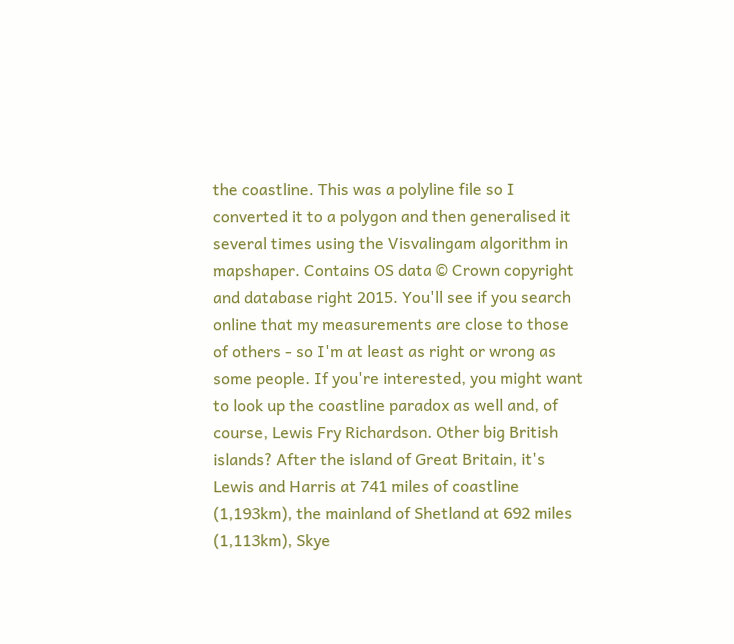the coastline. This was a polyline file so I converted it to a polygon and then generalised it several times using the Visvalingam algorithm in mapshaper. Contains OS data © Crown copyright and database right 2015. You'll see if you search online that my measurements are close to those of others - so I'm at least as right or wrong as some people. If you're interested, you might want to look up the coastline paradox as well and, of course, Lewis Fry Richardson. Other big British islands? After the island of Great Britain, it's Lewis and Harris at 741 miles of coastline (1,193km), the mainland of Shetland at 692 miles (1,113km), Skye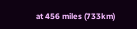at 456 miles (733km)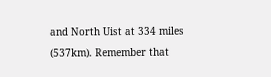and North Uist at 334 miles (537km). Remember that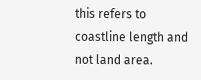this refers to coastline length and not land area.